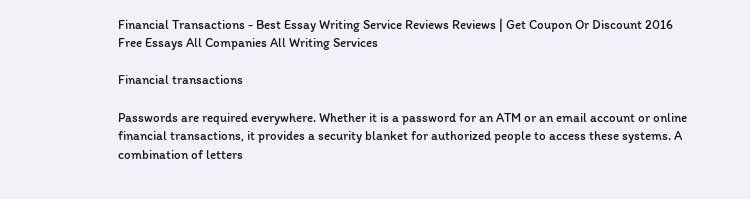Financial Transactions - Best Essay Writing Service Reviews Reviews | Get Coupon Or Discount 2016
Free Essays All Companies All Writing Services

Financial transactions

Passwords are required everywhere. Whether it is a password for an ATM or an email account or online financial transactions, it provides a security blanket for authorized people to access these systems. A combination of letters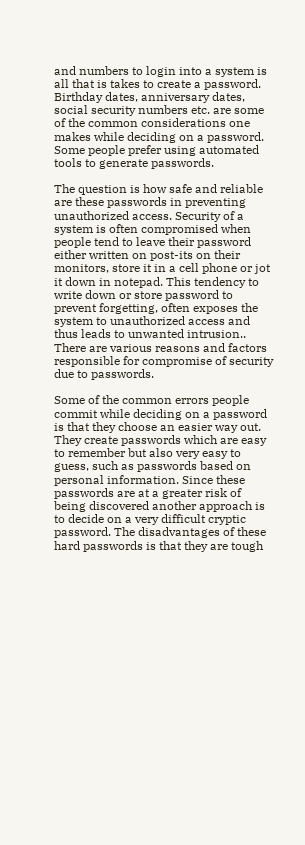and numbers to login into a system is all that is takes to create a password. Birthday dates, anniversary dates, social security numbers etc. are some of the common considerations one makes while deciding on a password. Some people prefer using automated tools to generate passwords.

The question is how safe and reliable are these passwords in preventing unauthorized access. Security of a system is often compromised when people tend to leave their password either written on post-its on their monitors, store it in a cell phone or jot it down in notepad. This tendency to write down or store password to prevent forgetting, often exposes the system to unauthorized access and thus leads to unwanted intrusion.. There are various reasons and factors responsible for compromise of security due to passwords.

Some of the common errors people commit while deciding on a password is that they choose an easier way out. They create passwords which are easy to remember but also very easy to guess, such as passwords based on personal information. Since these passwords are at a greater risk of being discovered another approach is to decide on a very difficult cryptic password. The disadvantages of these hard passwords is that they are tough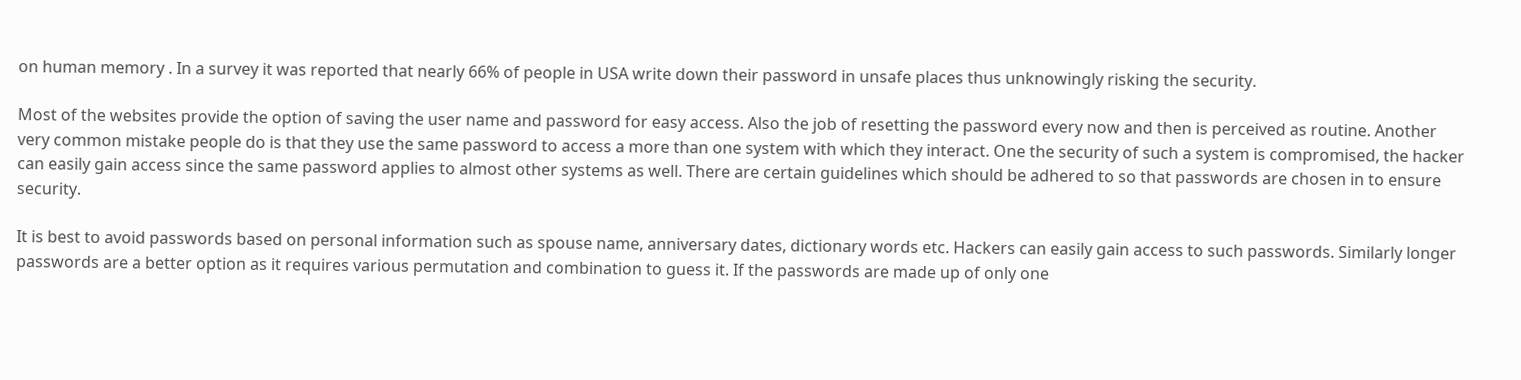on human memory . In a survey it was reported that nearly 66% of people in USA write down their password in unsafe places thus unknowingly risking the security.

Most of the websites provide the option of saving the user name and password for easy access. Also the job of resetting the password every now and then is perceived as routine. Another very common mistake people do is that they use the same password to access a more than one system with which they interact. One the security of such a system is compromised, the hacker can easily gain access since the same password applies to almost other systems as well. There are certain guidelines which should be adhered to so that passwords are chosen in to ensure security.

It is best to avoid passwords based on personal information such as spouse name, anniversary dates, dictionary words etc. Hackers can easily gain access to such passwords. Similarly longer passwords are a better option as it requires various permutation and combination to guess it. If the passwords are made up of only one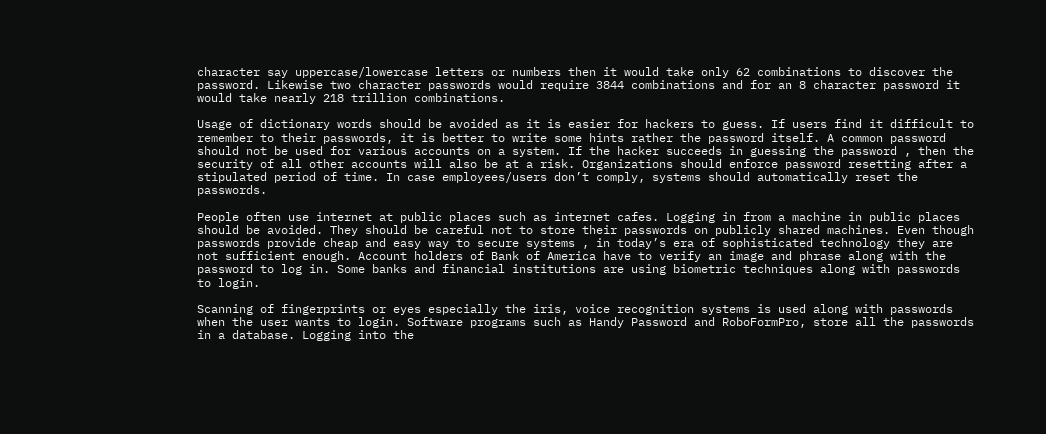character say uppercase/lowercase letters or numbers then it would take only 62 combinations to discover the password. Likewise two character passwords would require 3844 combinations and for an 8 character password it would take nearly 218 trillion combinations.

Usage of dictionary words should be avoided as it is easier for hackers to guess. If users find it difficult to remember to their passwords, it is better to write some hints rather the password itself. A common password should not be used for various accounts on a system. If the hacker succeeds in guessing the password , then the security of all other accounts will also be at a risk. Organizations should enforce password resetting after a stipulated period of time. In case employees/users don’t comply, systems should automatically reset the passwords.

People often use internet at public places such as internet cafes. Logging in from a machine in public places should be avoided. They should be careful not to store their passwords on publicly shared machines. Even though passwords provide cheap and easy way to secure systems , in today’s era of sophisticated technology they are not sufficient enough. Account holders of Bank of America have to verify an image and phrase along with the password to log in. Some banks and financial institutions are using biometric techniques along with passwords to login.

Scanning of fingerprints or eyes especially the iris, voice recognition systems is used along with passwords when the user wants to login. Software programs such as Handy Password and RoboFormPro, store all the passwords in a database. Logging into the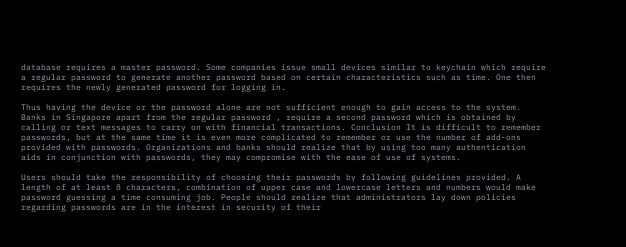database requires a master password. Some companies issue small devices similar to keychain which require a regular password to generate another password based on certain characteristics such as time. One then requires the newly generated password for logging in.

Thus having the device or the password alone are not sufficient enough to gain access to the system. Banks in Singapore apart from the regular password , require a second password which is obtained by calling or text messages to carry on with financial transactions. Conclusion It is difficult to remember passwords, but at the same time it is even more complicated to remember or use the number of add-ons provided with passwords. Organizations and banks should realize that by using too many authentication aids in conjunction with passwords, they may compromise with the ease of use of systems.

Users should take the responsibility of choosing their passwords by following guidelines provided. A length of at least 8 characters, combination of upper case and lowercase letters and numbers would make password guessing a time consuming job. People should realize that administrators lay down policies regarding passwords are in the interest in security of their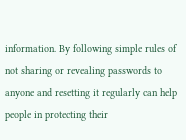information. By following simple rules of not sharing or revealing passwords to anyone and resetting it regularly can help people in protecting their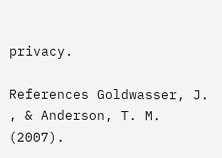privacy.

References Goldwasser, J. , & Anderson, T. M. (2007).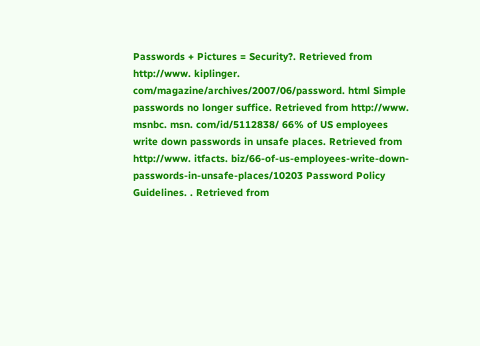Passwords + Pictures = Security?. Retrieved from http://www. kiplinger. com/magazine/archives/2007/06/password. html Simple passwords no longer suffice. Retrieved from http://www. msnbc. msn. com/id/5112838/ 66% of US employees write down passwords in unsafe places. Retrieved from http://www. itfacts. biz/66-of-us-employees-write-down-passwords-in-unsafe-places/10203 Password Policy Guidelines. . Retrieved from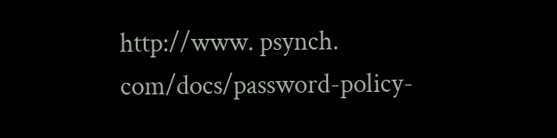http://www. psynch. com/docs/password-policy-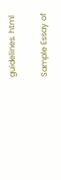guidelines. html

Sample Essay of